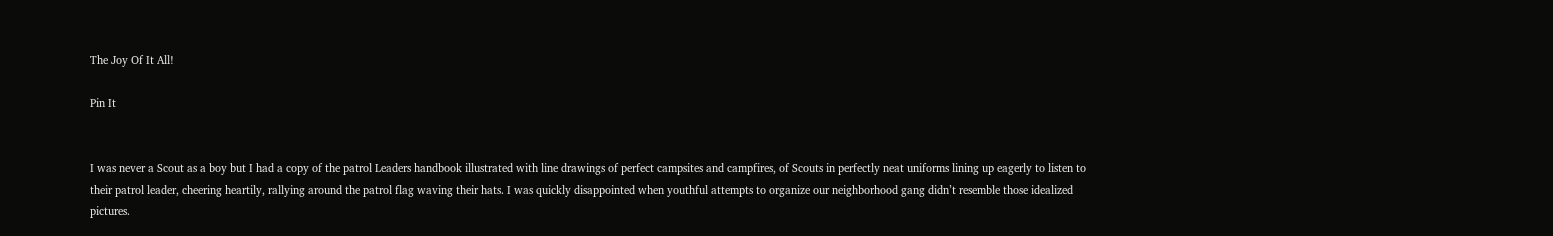The Joy Of It All!

Pin It


I was never a Scout as a boy but I had a copy of the patrol Leaders handbook illustrated with line drawings of perfect campsites and campfires, of Scouts in perfectly neat uniforms lining up eagerly to listen to their patrol leader, cheering heartily, rallying around the patrol flag waving their hats. I was quickly disappointed when youthful attempts to organize our neighborhood gang didn’t resemble those idealized pictures.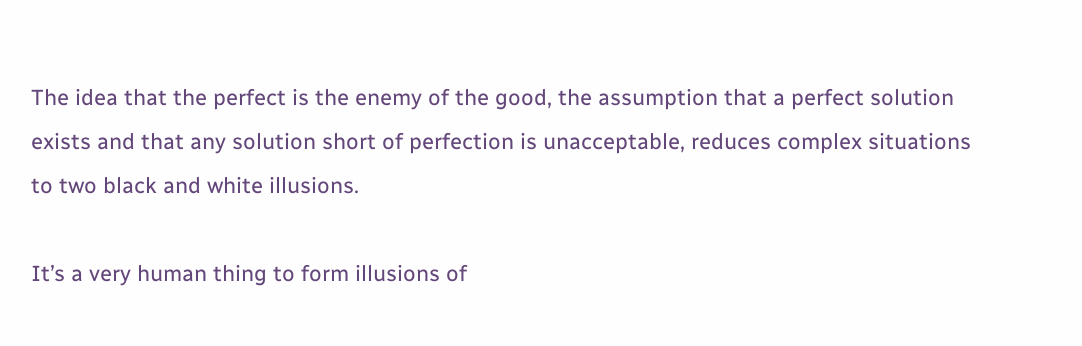The idea that the perfect is the enemy of the good, the assumption that a perfect solution exists and that any solution short of perfection is unacceptable, reduces complex situations to two black and white illusions.

It’s a very human thing to form illusions of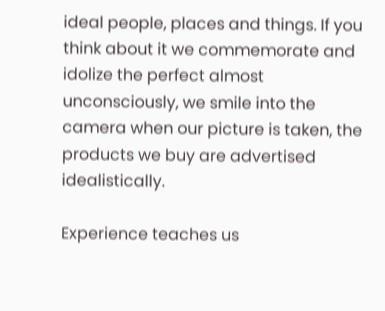ideal people, places and things. If you think about it we commemorate and idolize the perfect almost unconsciously, we smile into the camera when our picture is taken, the products we buy are advertised idealistically.

Experience teaches us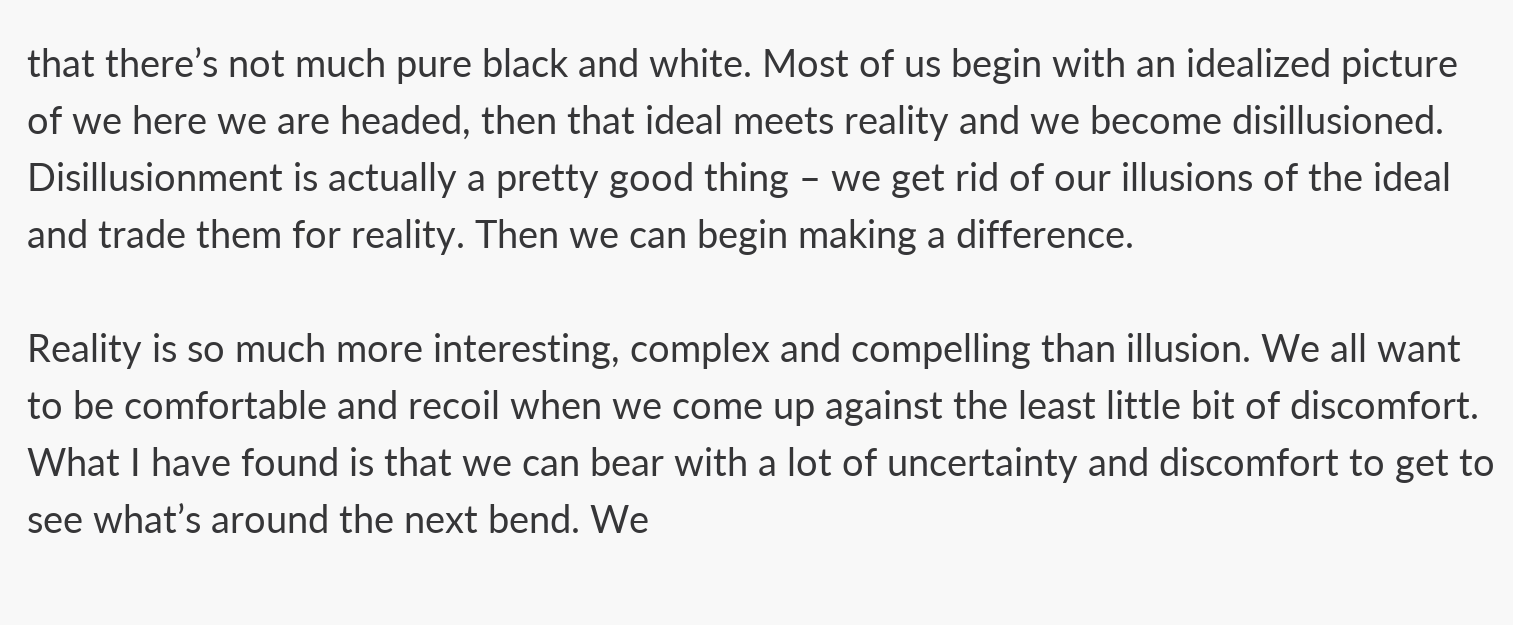that there’s not much pure black and white. Most of us begin with an idealized picture of we here we are headed, then that ideal meets reality and we become disillusioned. Disillusionment is actually a pretty good thing – we get rid of our illusions of the ideal and trade them for reality. Then we can begin making a difference.

Reality is so much more interesting, complex and compelling than illusion. We all want to be comfortable and recoil when we come up against the least little bit of discomfort. What I have found is that we can bear with a lot of uncertainty and discomfort to get to see what’s around the next bend. We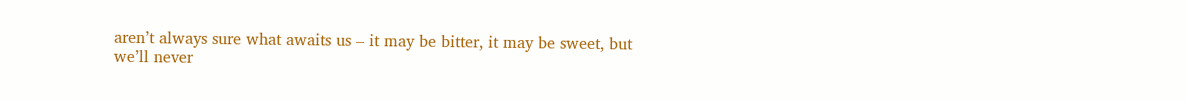aren’t always sure what awaits us – it may be bitter, it may be sweet, but we’ll never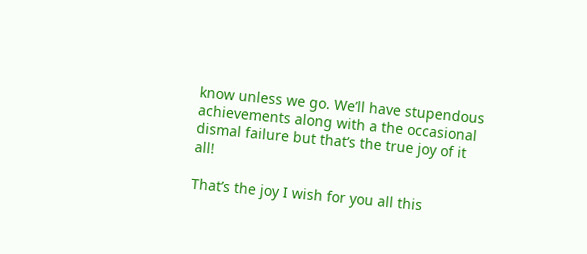know unless we go. We’ll have stupendous achievements along with a the occasional dismal failure but that’s the true joy of it all!

That’s the joy I wish for you all this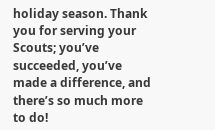holiday season. Thank you for serving your Scouts; you’ve succeeded, you’ve made a difference, and there’s so much more to do!